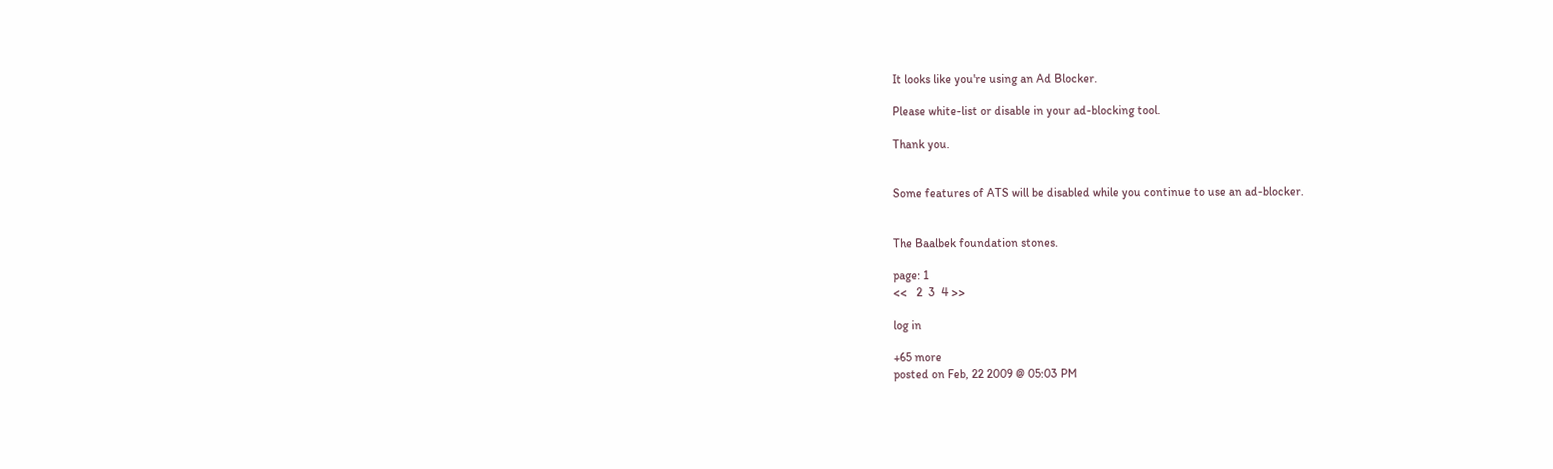It looks like you're using an Ad Blocker.

Please white-list or disable in your ad-blocking tool.

Thank you.


Some features of ATS will be disabled while you continue to use an ad-blocker.


The Baalbek foundation stones.

page: 1
<<   2  3  4 >>

log in

+65 more
posted on Feb, 22 2009 @ 05:03 PM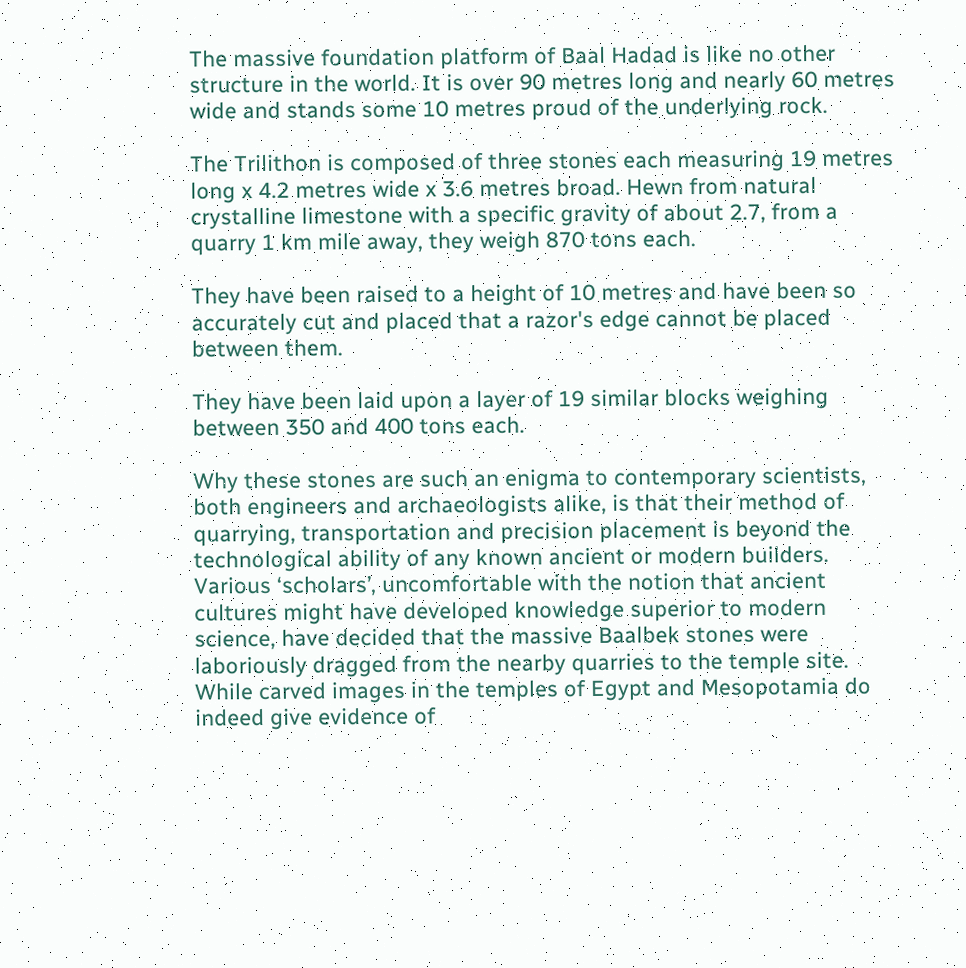The massive foundation platform of Baal Hadad is like no other structure in the world. It is over 90 metres long and nearly 60 metres wide and stands some 10 metres proud of the underlying rock.

The Trilithon is composed of three stones each measuring 19 metres long x 4.2 metres wide x 3.6 metres broad. Hewn from natural crystalline limestone with a specific gravity of about 2.7, from a quarry 1 km mile away, they weigh 870 tons each.

They have been raised to a height of 10 metres and have been so accurately cut and placed that a razor's edge cannot be placed between them.

They have been laid upon a layer of 19 similar blocks weighing between 350 and 400 tons each.

Why these stones are such an enigma to contemporary scientists, both engineers and archaeologists alike, is that their method of quarrying, transportation and precision placement is beyond the technological ability of any known ancient or modern builders. Various ‘scholars’, uncomfortable with the notion that ancient cultures might have developed knowledge superior to modern science, have decided that the massive Baalbek stones were laboriously dragged from the nearby quarries to the temple site. While carved images in the temples of Egypt and Mesopotamia do indeed give evidence of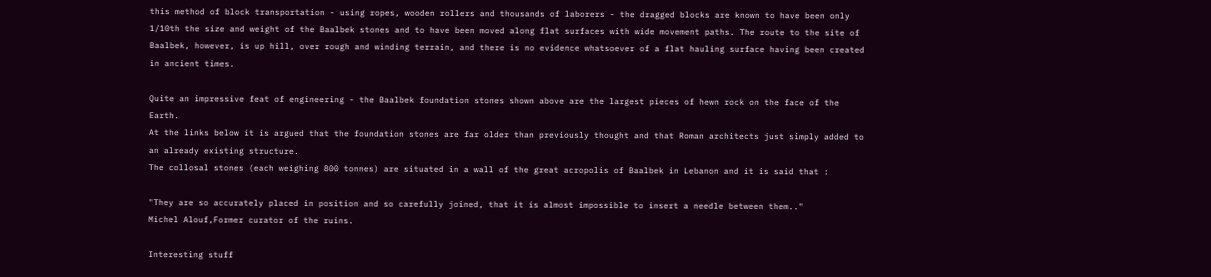this method of block transportation - using ropes, wooden rollers and thousands of laborers - the dragged blocks are known to have been only 1/10th the size and weight of the Baalbek stones and to have been moved along flat surfaces with wide movement paths. The route to the site of Baalbek, however, is up hill, over rough and winding terrain, and there is no evidence whatsoever of a flat hauling surface having been created in ancient times.

Quite an impressive feat of engineering - the Baalbek foundation stones shown above are the largest pieces of hewn rock on the face of the Earth.
At the links below it is argued that the foundation stones are far older than previously thought and that Roman architects just simply added to an already existing structure.
The collosal stones (each weighing 800 tonnes) are situated in a wall of the great acropolis of Baalbek in Lebanon and it is said that :

"They are so accurately placed in position and so carefully joined, that it is almost impossible to insert a needle between them.."
Michel Alouf,Former curator of the ruins.

Interesting stuff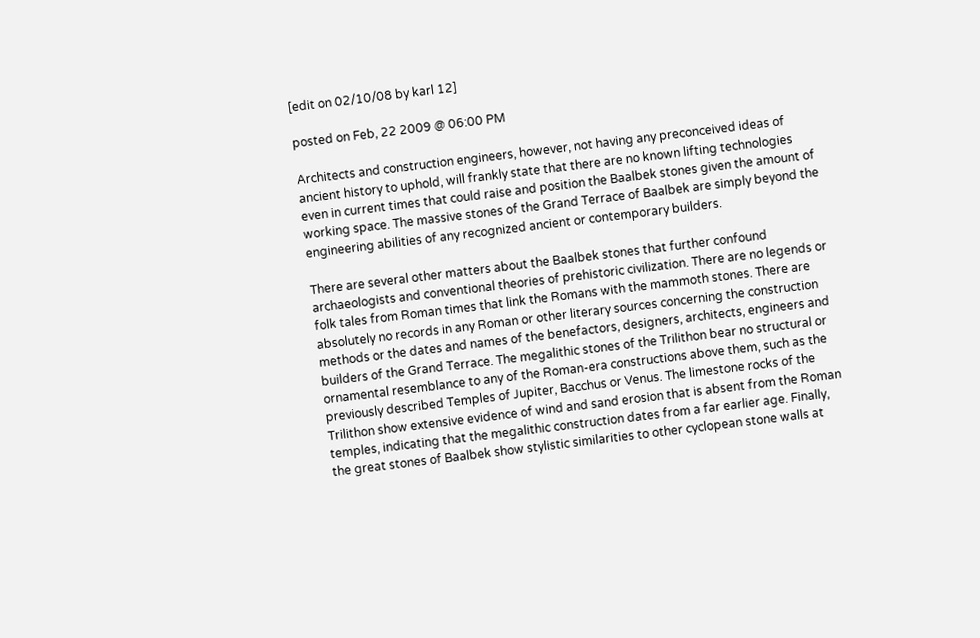[edit on 02/10/08 by karl 12]

posted on Feb, 22 2009 @ 06:00 PM

Architects and construction engineers, however, not having any preconceived ideas of ancient history to uphold, will frankly state that there are no known lifting technologies even in current times that could raise and position the Baalbek stones given the amount of working space. The massive stones of the Grand Terrace of Baalbek are simply beyond the engineering abilities of any recognized ancient or contemporary builders.

There are several other matters about the Baalbek stones that further confound archaeologists and conventional theories of prehistoric civilization. There are no legends or folk tales from Roman times that link the Romans with the mammoth stones. There are absolutely no records in any Roman or other literary sources concerning the construction methods or the dates and names of the benefactors, designers, architects, engineers and builders of the Grand Terrace. The megalithic stones of the Trilithon bear no structural or ornamental resemblance to any of the Roman-era constructions above them, such as the previously described Temples of Jupiter, Bacchus or Venus. The limestone rocks of the Trilithon show extensive evidence of wind and sand erosion that is absent from the Roman temples, indicating that the megalithic construction dates from a far earlier age. Finally, the great stones of Baalbek show stylistic similarities to other cyclopean stone walls at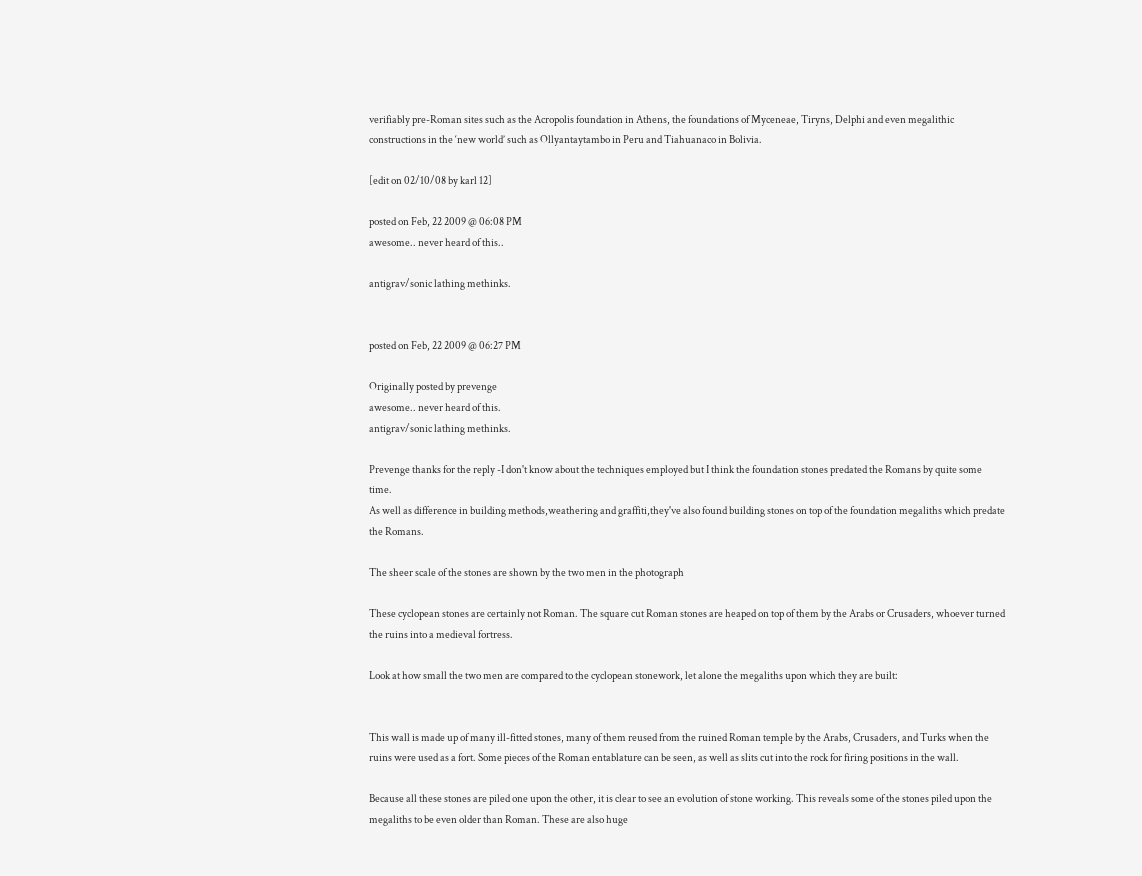verifiably pre-Roman sites such as the Acropolis foundation in Athens, the foundations of Myceneae, Tiryns, Delphi and even megalithic constructions in the ‘new world’ such as Ollyantaytambo in Peru and Tiahuanaco in Bolivia.

[edit on 02/10/08 by karl 12]

posted on Feb, 22 2009 @ 06:08 PM
awesome.. never heard of this..

antigrav/sonic lathing methinks.


posted on Feb, 22 2009 @ 06:27 PM

Originally posted by prevenge
awesome.. never heard of this.
antigrav/sonic lathing methinks.

Prevenge thanks for the reply -I don't know about the techniques employed but I think the foundation stones predated the Romans by quite some time.
As well as difference in building methods,weathering and graffiti,they've also found building stones on top of the foundation megaliths which predate the Romans.

The sheer scale of the stones are shown by the two men in the photograph

These cyclopean stones are certainly not Roman. The square cut Roman stones are heaped on top of them by the Arabs or Crusaders, whoever turned the ruins into a medieval fortress.

Look at how small the two men are compared to the cyclopean stonework, let alone the megaliths upon which they are built:


This wall is made up of many ill-fitted stones, many of them reused from the ruined Roman temple by the Arabs, Crusaders, and Turks when the ruins were used as a fort. Some pieces of the Roman entablature can be seen, as well as slits cut into the rock for firing positions in the wall.

Because all these stones are piled one upon the other, it is clear to see an evolution of stone working. This reveals some of the stones piled upon the megaliths to be even older than Roman. These are also huge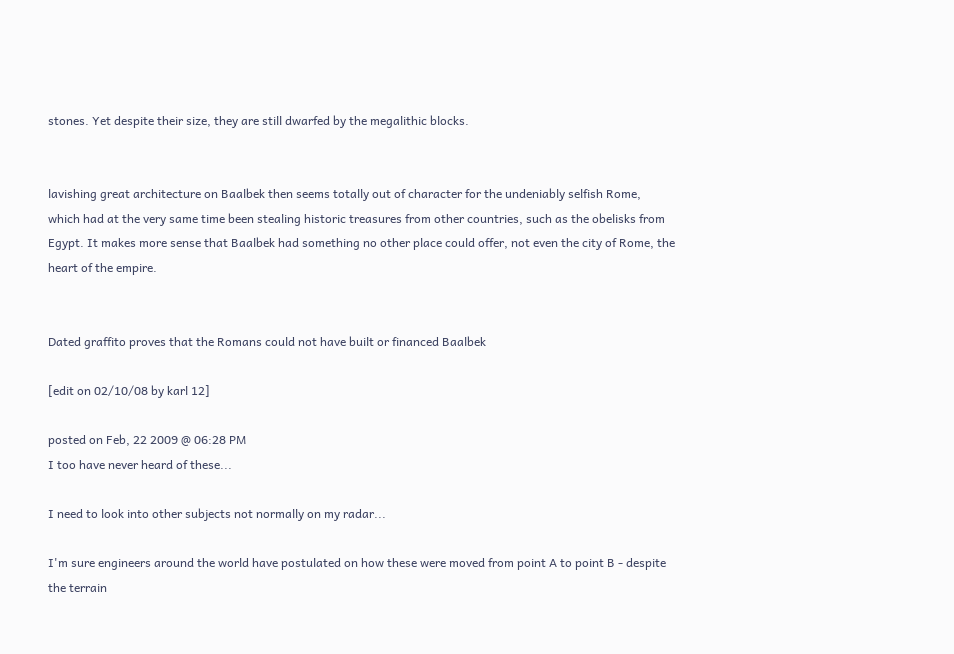stones. Yet despite their size, they are still dwarfed by the megalithic blocks.


lavishing great architecture on Baalbek then seems totally out of character for the undeniably selfish Rome, which had at the very same time been stealing historic treasures from other countries, such as the obelisks from Egypt. It makes more sense that Baalbek had something no other place could offer, not even the city of Rome, the heart of the empire.


Dated graffito proves that the Romans could not have built or financed Baalbek

[edit on 02/10/08 by karl 12]

posted on Feb, 22 2009 @ 06:28 PM
I too have never heard of these...

I need to look into other subjects not normally on my radar...

I'm sure engineers around the world have postulated on how these were moved from point A to point B - despite the terrain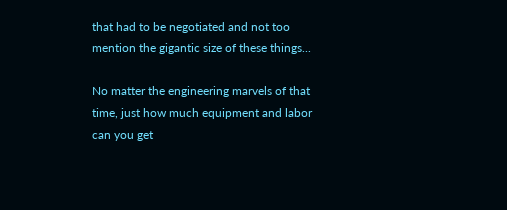that had to be negotiated and not too mention the gigantic size of these things...

No matter the engineering marvels of that time, just how much equipment and labor can you get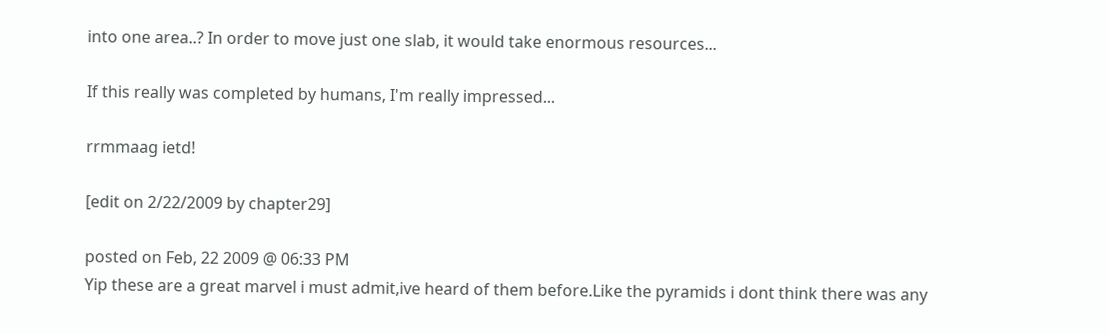into one area..? In order to move just one slab, it would take enormous resources...

If this really was completed by humans, I'm really impressed...

rrmmaag ietd!

[edit on 2/22/2009 by chapter29]

posted on Feb, 22 2009 @ 06:33 PM
Yip these are a great marvel i must admit,ive heard of them before.Like the pyramids i dont think there was any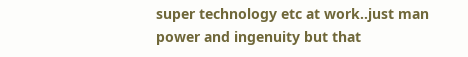super technology etc at work..just man power and ingenuity but that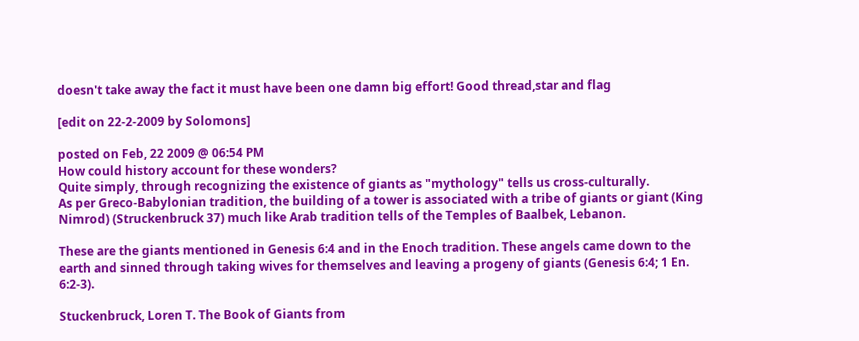doesn't take away the fact it must have been one damn big effort! Good thread,star and flag

[edit on 22-2-2009 by Solomons]

posted on Feb, 22 2009 @ 06:54 PM
How could history account for these wonders?
Quite simply, through recognizing the existence of giants as "mythology" tells us cross-culturally.
As per Greco-Babylonian tradition, the building of a tower is associated with a tribe of giants or giant (King Nimrod) (Struckenbruck 37) much like Arab tradition tells of the Temples of Baalbek, Lebanon.

These are the giants mentioned in Genesis 6:4 and in the Enoch tradition. These angels came down to the earth and sinned through taking wives for themselves and leaving a progeny of giants (Genesis 6:4; 1 En. 6:2-3).

Stuckenbruck, Loren T. The Book of Giants from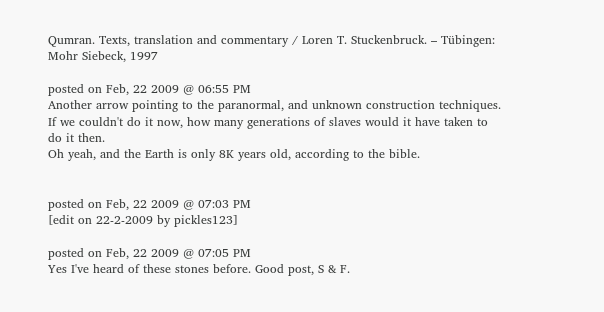Qumran. Texts, translation and commentary / Loren T. Stuckenbruck. – Tübingen: Mohr Siebeck, 1997

posted on Feb, 22 2009 @ 06:55 PM
Another arrow pointing to the paranormal, and unknown construction techniques. If we couldn't do it now, how many generations of slaves would it have taken to do it then.
Oh yeah, and the Earth is only 8K years old, according to the bible.


posted on Feb, 22 2009 @ 07:03 PM
[edit on 22-2-2009 by pickles123]

posted on Feb, 22 2009 @ 07:05 PM
Yes I've heard of these stones before. Good post, S & F.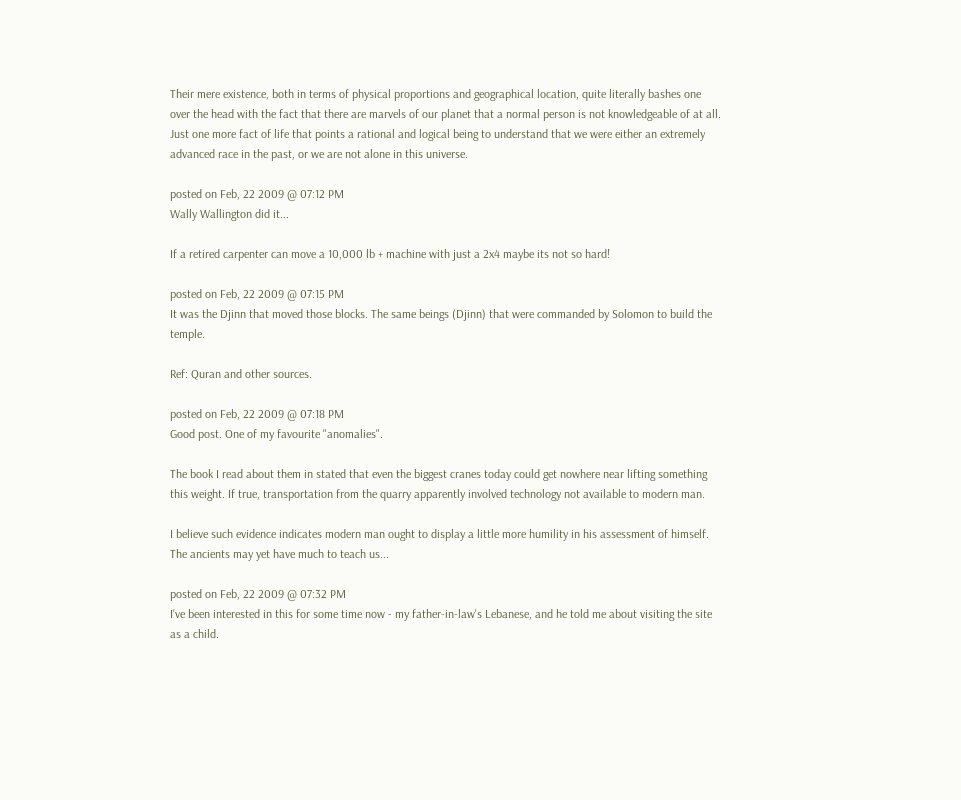Their mere existence, both in terms of physical proportions and geographical location, quite literally bashes one over the head with the fact that there are marvels of our planet that a normal person is not knowledgeable of at all. Just one more fact of life that points a rational and logical being to understand that we were either an extremely advanced race in the past, or we are not alone in this universe.

posted on Feb, 22 2009 @ 07:12 PM
Wally Wallington did it...

If a retired carpenter can move a 10,000 lb + machine with just a 2x4 maybe its not so hard!

posted on Feb, 22 2009 @ 07:15 PM
It was the Djinn that moved those blocks. The same beings (Djinn) that were commanded by Solomon to build the temple.

Ref: Quran and other sources.

posted on Feb, 22 2009 @ 07:18 PM
Good post. One of my favourite "anomalies".

The book I read about them in stated that even the biggest cranes today could get nowhere near lifting something this weight. If true, transportation from the quarry apparently involved technology not available to modern man.

I believe such evidence indicates modern man ought to display a little more humility in his assessment of himself. The ancients may yet have much to teach us...

posted on Feb, 22 2009 @ 07:32 PM
I've been interested in this for some time now - my father-in-law's Lebanese, and he told me about visiting the site as a child.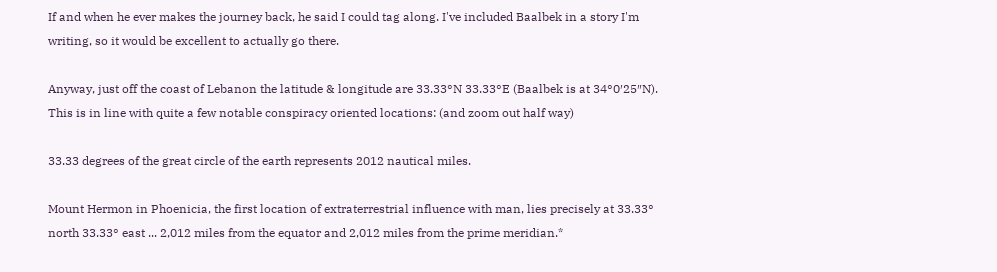If and when he ever makes the journey back, he said I could tag along. I've included Baalbek in a story I'm writing, so it would be excellent to actually go there.

Anyway, just off the coast of Lebanon the latitude & longitude are 33.33°N 33.33°E (Baalbek is at 34°0′25″N). This is in line with quite a few notable conspiracy oriented locations: (and zoom out half way)

33.33 degrees of the great circle of the earth represents 2012 nautical miles.

Mount Hermon in Phoenicia, the first location of extraterrestrial influence with man, lies precisely at 33.33° north 33.33° east ... 2,012 miles from the equator and 2,012 miles from the prime meridian.*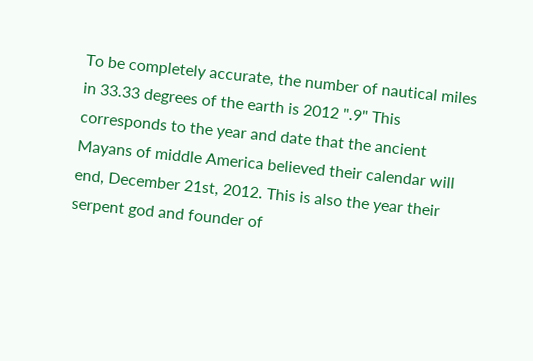To be completely accurate, the number of nautical miles in 33.33 degrees of the earth is 2012 ".9" This corresponds to the year and date that the ancient Mayans of middle America believed their calendar will end, December 21st, 2012. This is also the year their serpent god and founder of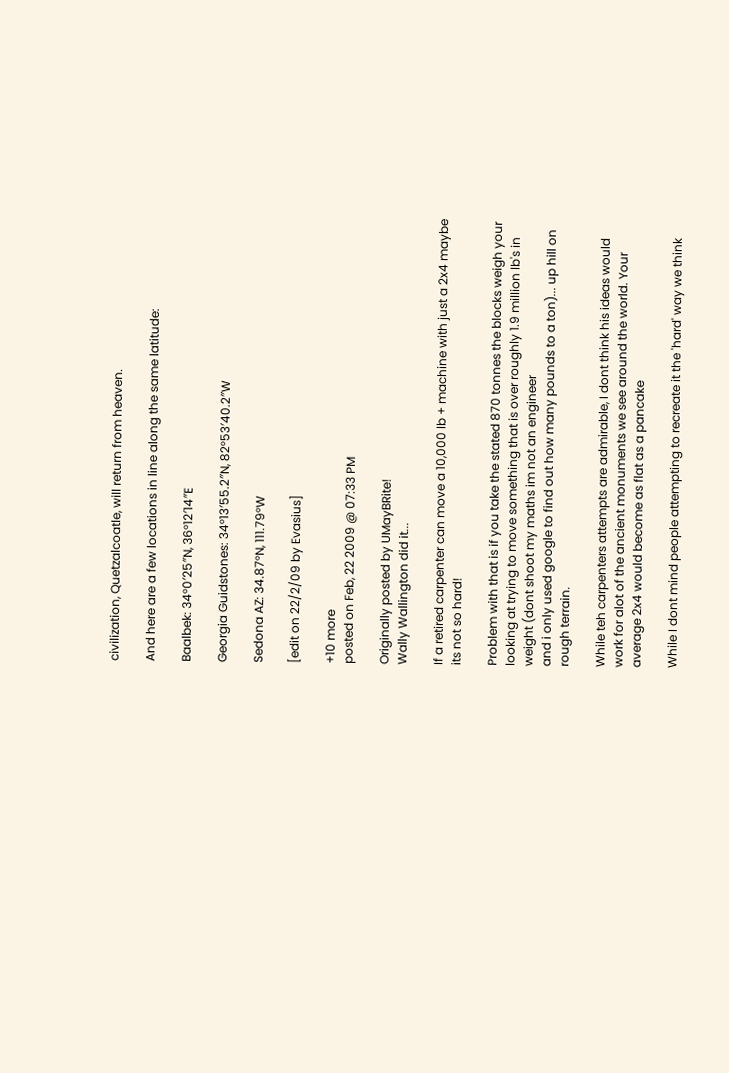civilization, Quetzalcoatle, will return from heaven.

And here are a few locations in line along the same latitude:

Baalbek: 34°0′25″N, 36°12′14″E

Georgia Guidstones: 34°13′55.2″N, 82°53′40.2″W

Sedona AZ: 34.87°N, 111.79°W

[edit on 22/2/09 by Evasius]

+10 more
posted on Feb, 22 2009 @ 07:33 PM

Originally posted by UMayBRite!
Wally Wallington did it...

If a retired carpenter can move a 10,000 lb + machine with just a 2x4 maybe its not so hard!

Problem with that is if you take the stated 870 tonnes the blocks weigh your looking at trying to move something that is over roughly 1.9 million lb's in weight (dont shoot my maths im not an engineer
and i only used google to find out how many pounds to a ton)... up hill on rough terrain.

While teh carpenters attempts are admirable, I dont think his ideas would work for alot of the ancient monuments we see around the world. Your average 2x4 would become as flat as a pancake

While I dont mind people attempting to recreate it the 'hard' way we think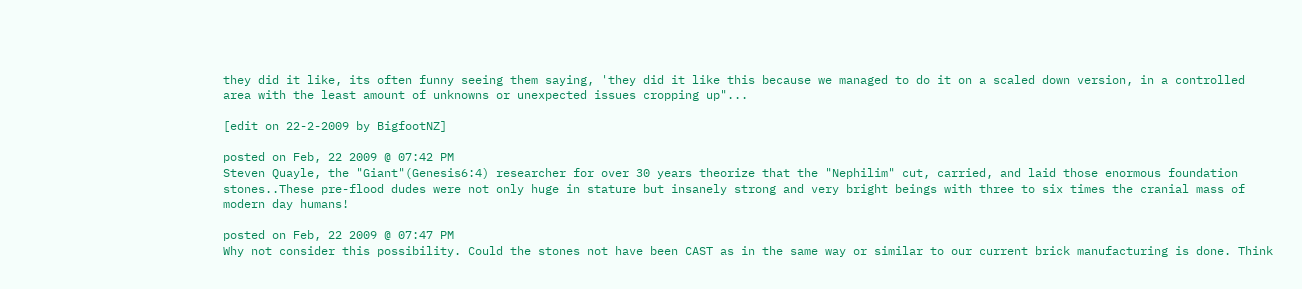they did it like, its often funny seeing them saying, 'they did it like this because we managed to do it on a scaled down version, in a controlled area with the least amount of unknowns or unexpected issues cropping up"...

[edit on 22-2-2009 by BigfootNZ]

posted on Feb, 22 2009 @ 07:42 PM
Steven Quayle, the "Giant"(Genesis6:4) researcher for over 30 years theorize that the "Nephilim" cut, carried, and laid those enormous foundation stones..These pre-flood dudes were not only huge in stature but insanely strong and very bright beings with three to six times the cranial mass of modern day humans!

posted on Feb, 22 2009 @ 07:47 PM
Why not consider this possibility. Could the stones not have been CAST as in the same way or similar to our current brick manufacturing is done. Think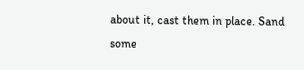about it, cast them in place. Sand some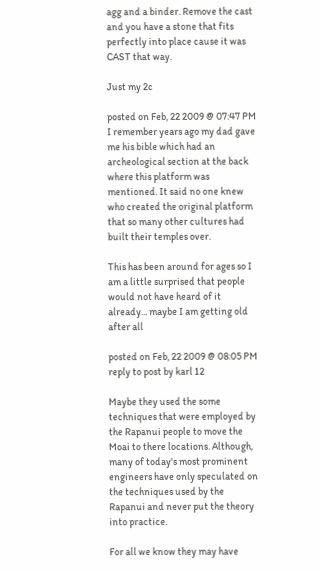agg and a binder. Remove the cast and you have a stone that fits perfectly into place cause it was CAST that way.

Just my 2c

posted on Feb, 22 2009 @ 07:47 PM
I remember years ago my dad gave me his bible which had an archeological section at the back where this platform was mentioned. It said no one knew who created the original platform that so many other cultures had built their temples over.

This has been around for ages so I am a little surprised that people would not have heard of it already... maybe I am getting old after all

posted on Feb, 22 2009 @ 08:05 PM
reply to post by karl 12

Maybe they used the some techniques that were employed by the Rapanui people to move the Moai to there locations. Although, many of today's most prominent engineers have only speculated on the techniques used by the Rapanui and never put the theory into practice.

For all we know they may have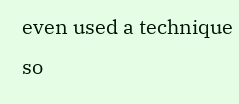even used a technique so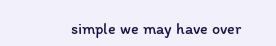simple we may have over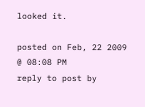looked it.

posted on Feb, 22 2009 @ 08:08 PM
reply to post by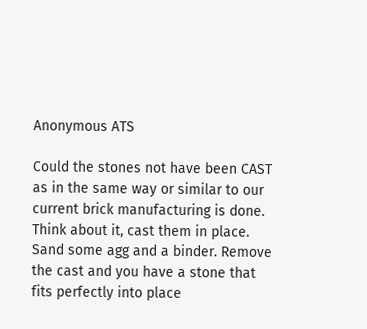Anonymous ATS

Could the stones not have been CAST as in the same way or similar to our current brick manufacturing is done. Think about it, cast them in place. Sand some agg and a binder. Remove the cast and you have a stone that fits perfectly into place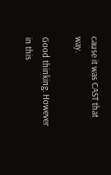cause it was CAST that way.

Good thinking. However in this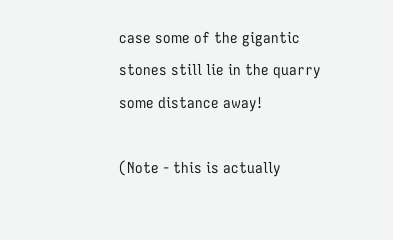case some of the gigantic stones still lie in the quarry some distance away!

(Note - this is actually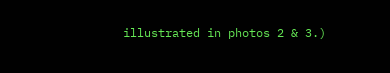illustrated in photos 2 & 3.)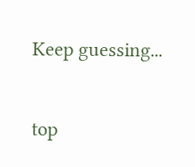Keep guessing...

top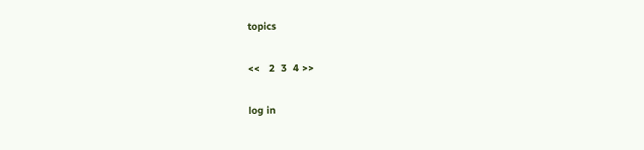topics

<<   2  3  4 >>

log in